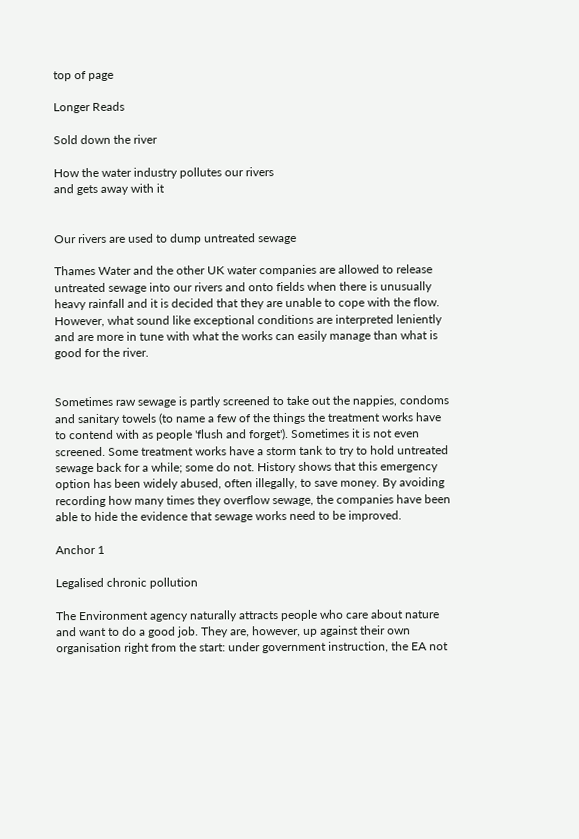top of page

Longer Reads

Sold down the river

How the water industry pollutes our rivers
and gets away with it


Our rivers are used to dump untreated sewage

Thames Water and the other UK water companies are allowed to release untreated sewage into our rivers and onto fields when there is unusually heavy rainfall and it is decided that they are unable to cope with the flow. However, what sound like exceptional conditions are interpreted leniently and are more in tune with what the works can easily manage than what is good for the river.


Sometimes raw sewage is partly screened to take out the nappies, condoms and sanitary towels (to name a few of the things the treatment works have to contend with as people 'flush and forget'). Sometimes it is not even screened. Some treatment works have a storm tank to try to hold untreated sewage back for a while; some do not. History shows that this emergency option has been widely abused, often illegally, to save money. By avoiding recording how many times they overflow sewage, the companies have been able to hide the evidence that sewage works need to be improved.

Anchor 1

Legalised chronic pollution

The Environment agency naturally attracts people who care about nature and want to do a good job. They are, however, up against their own organisation right from the start: under government instruction, the EA not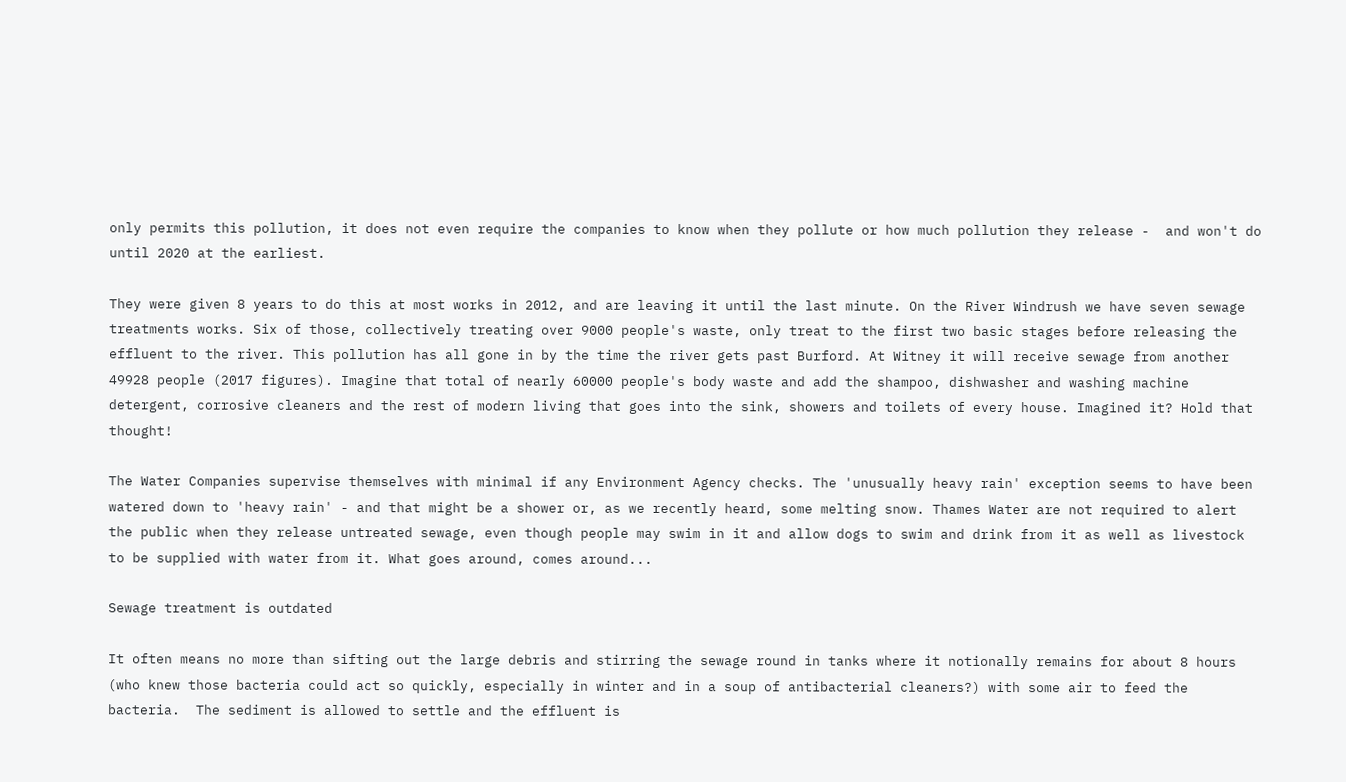only permits this pollution, it does not even require the companies to know when they pollute or how much pollution they release -  and won't do until 2020 at the earliest.

They were given 8 years to do this at most works in 2012, and are leaving it until the last minute. On the River Windrush we have seven sewage treatments works. Six of those, collectively treating over 9000 people's waste, only treat to the first two basic stages before releasing the effluent to the river. This pollution has all gone in by the time the river gets past Burford. At Witney it will receive sewage from another 49928 people (2017 figures). Imagine that total of nearly 60000 people's body waste and add the shampoo, dishwasher and washing machine detergent, corrosive cleaners and the rest of modern living that goes into the sink, showers and toilets of every house. Imagined it? Hold that thought!

The Water Companies supervise themselves with minimal if any Environment Agency checks. The 'unusually heavy rain' exception seems to have been watered down to 'heavy rain' - and that might be a shower or, as we recently heard, some melting snow. Thames Water are not required to alert the public when they release untreated sewage, even though people may swim in it and allow dogs to swim and drink from it as well as livestock to be supplied with water from it. What goes around, comes around...

Sewage treatment is outdated

It often means no more than sifting out the large debris and stirring the sewage round in tanks where it notionally remains for about 8 hours (who knew those bacteria could act so quickly, especially in winter and in a soup of antibacterial cleaners?) with some air to feed the bacteria.  The sediment is allowed to settle and the effluent is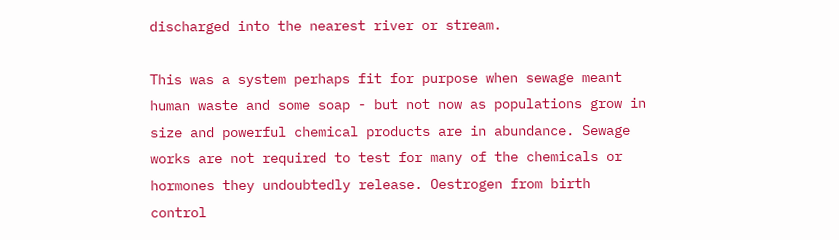discharged into the nearest river or stream.

This was a system perhaps fit for purpose when sewage meant human waste and some soap - but not now as populations grow in size and powerful chemical products are in abundance. Sewage works are not required to test for many of the chemicals or hormones they undoubtedly release. Oestrogen from birth control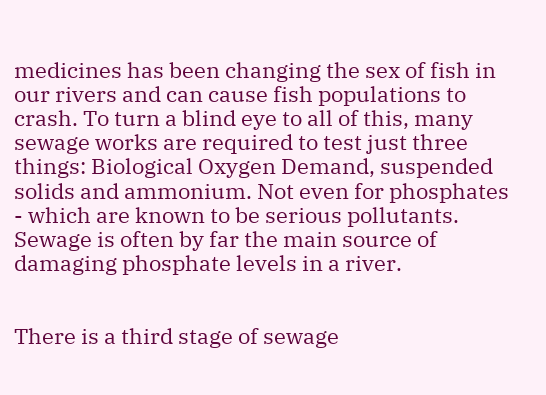medicines has been changing the sex of fish in our rivers and can cause fish populations to crash. To turn a blind eye to all of this, many sewage works are required to test just three things: Biological Oxygen Demand, suspended solids and ammonium. Not even for phosphates - which are known to be serious pollutants. Sewage is often by far the main source of damaging phosphate levels in a river.


There is a third stage of sewage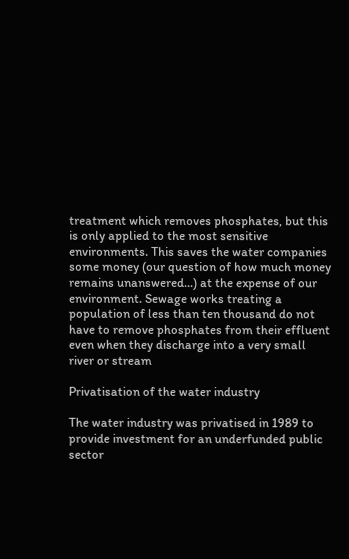treatment which removes phosphates, but this is only applied to the most sensitive environments. This saves the water companies some money (our question of how much money remains unanswered...) at the expense of our environment. Sewage works treating a population of less than ten thousand do not have to remove phosphates from their effluent even when they discharge into a very small river or stream

Privatisation of the water industry

The water industry was privatised in 1989 to provide investment for an underfunded public sector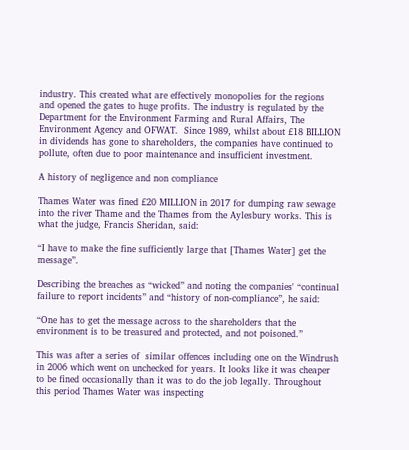industry. This created what are effectively monopolies for the regions and opened the gates to huge profits. The industry is regulated by the Department for the Environment Farming and Rural Affairs, The Environment Agency and OFWAT.  Since 1989, whilst about £18 BILLION in dividends has gone to shareholders, the companies have continued to pollute, often due to poor maintenance and insufficient investment.

A history of negligence and non compliance

Thames Water was fined £20 MILLION in 2017 for dumping raw sewage into the river Thame and the Thames from the Aylesbury works. This is what the judge, Francis Sheridan, said:

“I have to make the fine sufficiently large that [Thames Water] get the message”.

Describing the breaches as “wicked” and noting the companies' “continual failure to report incidents” and “history of non-compliance”, he said:

“One has to get the message across to the shareholders that the environment is to be treasured and protected, and not poisoned.”

This was after a series of  similar offences including one on the Windrush in 2006 which went on unchecked for years. It looks like it was cheaper to be fined occasionally than it was to do the job legally. Throughout this period Thames Water was inspecting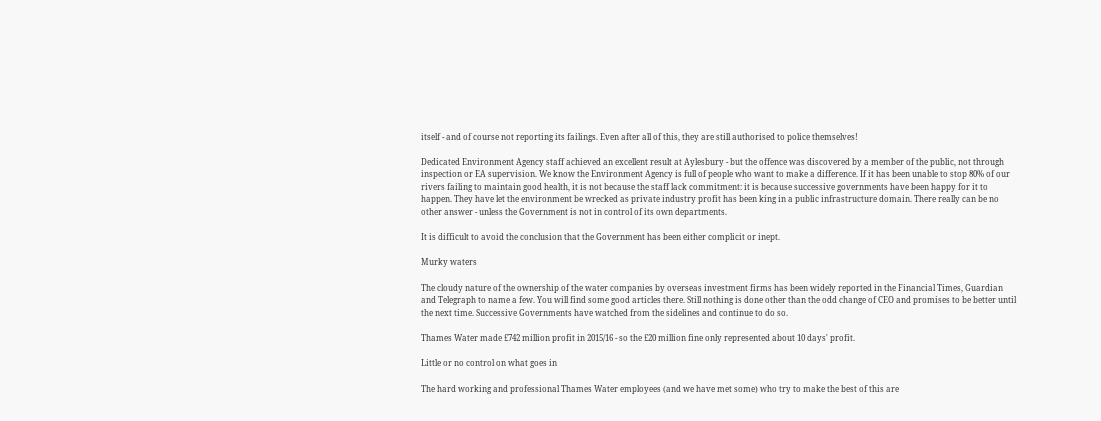itself - and of course not reporting its failings. Even after all of this, they are still authorised to police themselves!

Dedicated Environment Agency staff achieved an excellent result at Aylesbury - but the offence was discovered by a member of the public, not through inspection or EA supervision. We know the Environment Agency is full of people who want to make a difference. If it has been unable to stop 80% of our rivers failing to maintain good health, it is not because the staff lack commitment: it is because successive governments have been happy for it to happen. They have let the environment be wrecked as private industry profit has been king in a public infrastructure domain. There really can be no other answer - unless the Government is not in control of its own departments.

It is difficult to avoid the conclusion that the Government has been either complicit or inept.

Murky waters

The cloudy nature of the ownership of the water companies by overseas investment firms has been widely reported in the Financial Times, Guardian and Telegraph to name a few. You will find some good articles there. Still nothing is done other than the odd change of CEO and promises to be better until the next time. Successive Governments have watched from the sidelines and continue to do so.

Thames Water made £742 million profit in 2015/16 - so the £20 million fine only represented about 10 days' profit.

Little or no control on what goes in

The hard working and professional Thames Water employees (and we have met some) who try to make the best of this are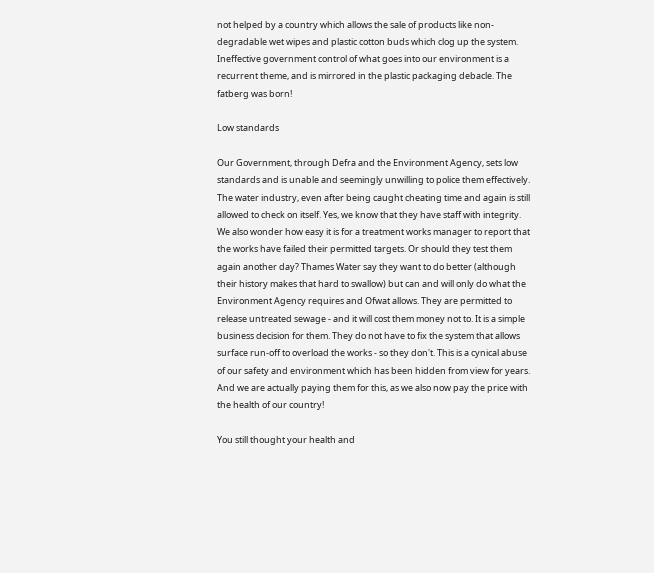not helped by a country which allows the sale of products like non-degradable wet wipes and plastic cotton buds which clog up the system. Ineffective government control of what goes into our environment is a recurrent theme, and is mirrored in the plastic packaging debacle. The fatberg was born!

Low standards

Our Government, through Defra and the Environment Agency, sets low standards and is unable and seemingly unwilling to police them effectively. The water industry, even after being caught cheating time and again is still allowed to check on itself. Yes, we know that they have staff with integrity. We also wonder how easy it is for a treatment works manager to report that the works have failed their permitted targets. Or should they test them again another day? Thames Water say they want to do better (although their history makes that hard to swallow) but can and will only do what the Environment Agency requires and Ofwat allows. They are permitted to release untreated sewage - and it will cost them money not to. It is a simple business decision for them. They do not have to fix the system that allows surface run-off to overload the works - so they don't. This is a cynical abuse of our safety and environment which has been hidden from view for years. And we are actually paying them for this, as we also now pay the price with the health of our country!

You still thought your health and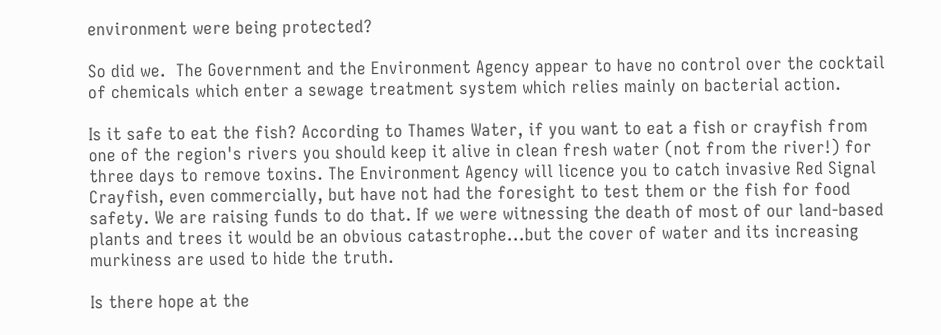environment were being protected?

So did we.  The Government and the Environment Agency appear to have no control over the cocktail of chemicals which enter a sewage treatment system which relies mainly on bacterial action.

Is it safe to eat the fish? According to Thames Water, if you want to eat a fish or crayfish from one of the region's rivers you should keep it alive in clean fresh water (not from the river!) for three days to remove toxins. The Environment Agency will licence you to catch invasive Red Signal Crayfish, even commercially, but have not had the foresight to test them or the fish for food safety. We are raising funds to do that. If we were witnessing the death of most of our land-based plants and trees it would be an obvious catastrophe...but the cover of water and its increasing murkiness are used to hide the truth.

Is there hope at the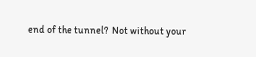end of the tunnel?  Not without your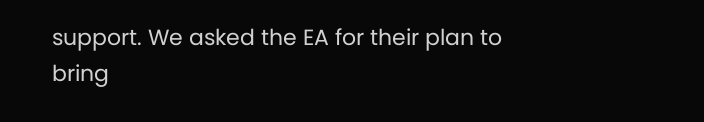support. We asked the EA for their plan to bring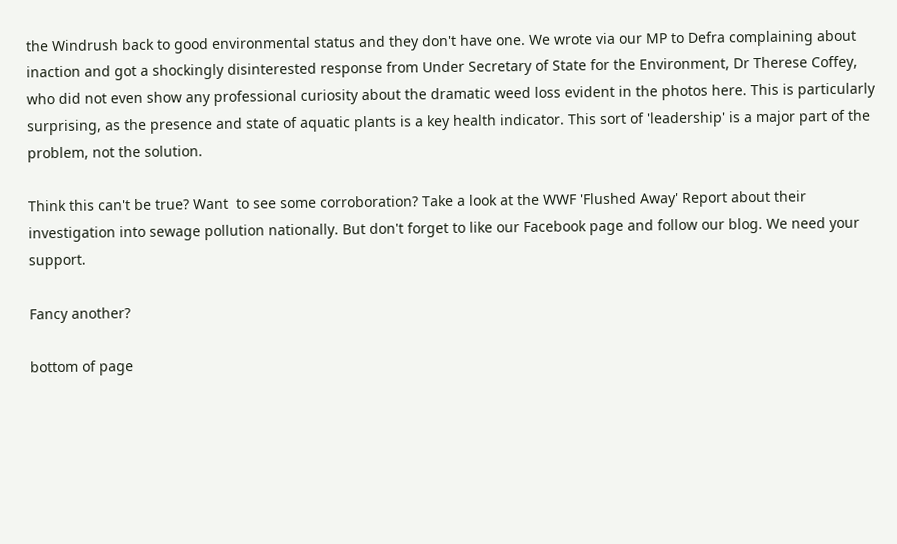the Windrush back to good environmental status and they don't have one. We wrote via our MP to Defra complaining about inaction and got a shockingly disinterested response from Under Secretary of State for the Environment, Dr Therese Coffey, who did not even show any professional curiosity about the dramatic weed loss evident in the photos here. This is particularly surprising, as the presence and state of aquatic plants is a key health indicator. This sort of 'leadership' is a major part of the problem, not the solution.

Think this can't be true? Want  to see some corroboration? Take a look at the WWF 'Flushed Away' Report about their investigation into sewage pollution nationally. But don't forget to like our Facebook page and follow our blog. We need your support.

Fancy another?

bottom of page